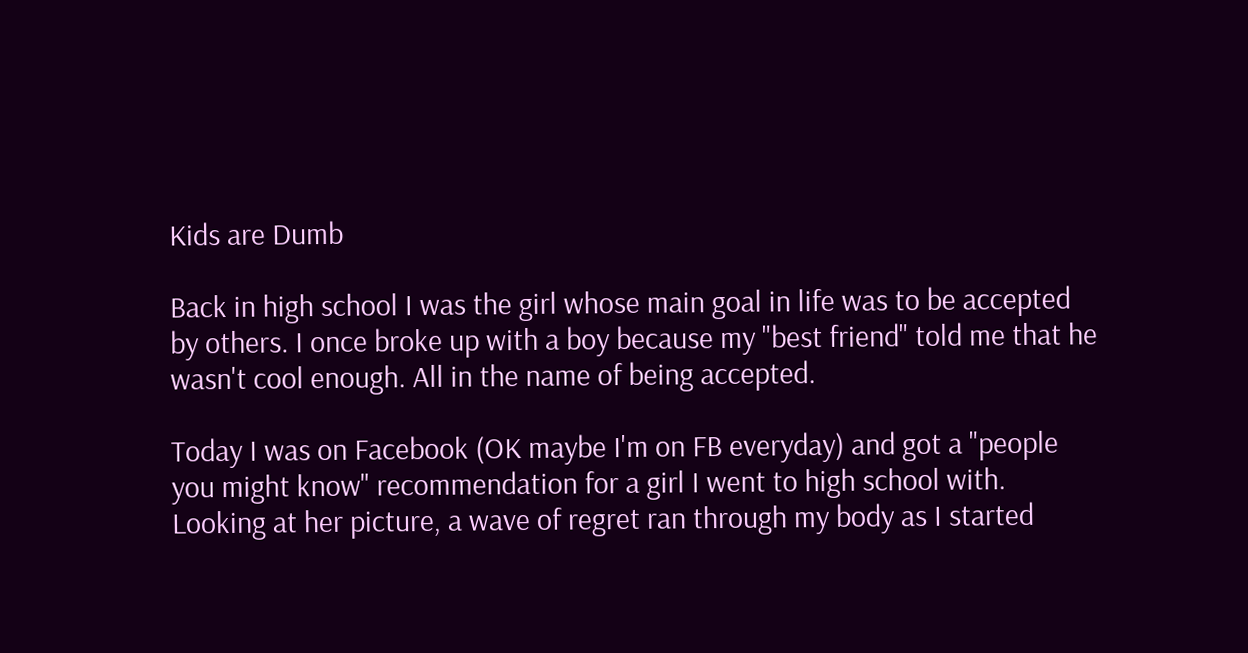Kids are Dumb

Back in high school I was the girl whose main goal in life was to be accepted by others. I once broke up with a boy because my "best friend" told me that he wasn't cool enough. All in the name of being accepted.

Today I was on Facebook (OK maybe I'm on FB everyday) and got a "people you might know" recommendation for a girl I went to high school with. Looking at her picture, a wave of regret ran through my body as I started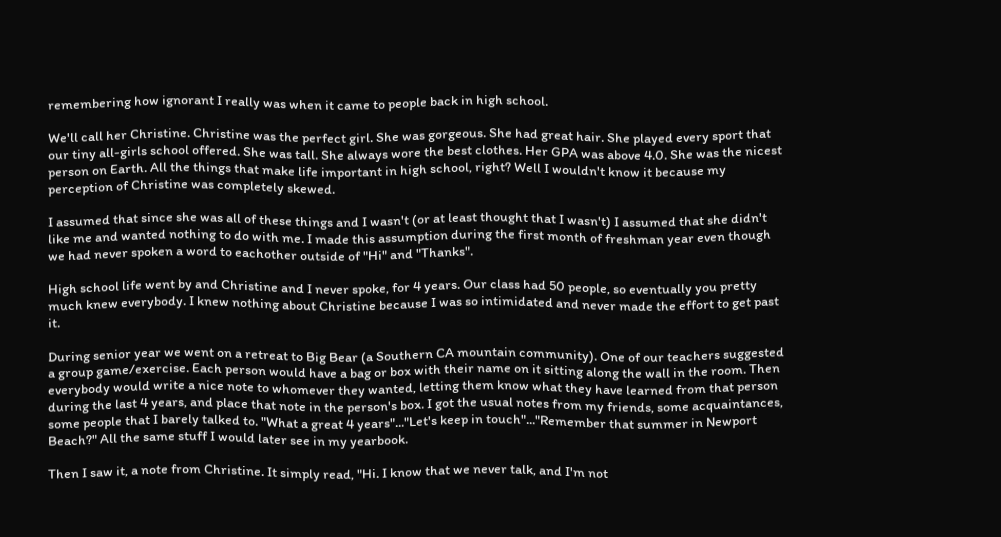remembering how ignorant I really was when it came to people back in high school.

We'll call her Christine. Christine was the perfect girl. She was gorgeous. She had great hair. She played every sport that our tiny all-girls school offered. She was tall. She always wore the best clothes. Her GPA was above 4.0. She was the nicest person on Earth. All the things that make life important in high school, right? Well I wouldn't know it because my perception of Christine was completely skewed.

I assumed that since she was all of these things and I wasn't (or at least thought that I wasn't) I assumed that she didn't like me and wanted nothing to do with me. I made this assumption during the first month of freshman year even though we had never spoken a word to eachother outside of "Hi" and "Thanks".

High school life went by and Christine and I never spoke, for 4 years. Our class had 50 people, so eventually you pretty much knew everybody. I knew nothing about Christine because I was so intimidated and never made the effort to get past it.

During senior year we went on a retreat to Big Bear (a Southern CA mountain community). One of our teachers suggested a group game/exercise. Each person would have a bag or box with their name on it sitting along the wall in the room. Then everybody would write a nice note to whomever they wanted, letting them know what they have learned from that person during the last 4 years, and place that note in the person's box. I got the usual notes from my friends, some acquaintances, some people that I barely talked to. "What a great 4 years"..."Let's keep in touch"..."Remember that summer in Newport Beach?" All the same stuff I would later see in my yearbook.

Then I saw it, a note from Christine. It simply read, "Hi. I know that we never talk, and I'm not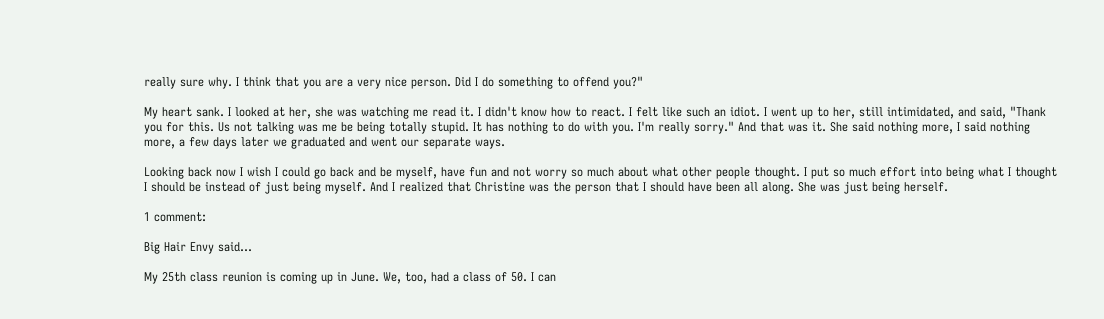really sure why. I think that you are a very nice person. Did I do something to offend you?"

My heart sank. I looked at her, she was watching me read it. I didn't know how to react. I felt like such an idiot. I went up to her, still intimidated, and said, "Thank you for this. Us not talking was me be being totally stupid. It has nothing to do with you. I'm really sorry." And that was it. She said nothing more, I said nothing more, a few days later we graduated and went our separate ways.

Looking back now I wish I could go back and be myself, have fun and not worry so much about what other people thought. I put so much effort into being what I thought I should be instead of just being myself. And I realized that Christine was the person that I should have been all along. She was just being herself.

1 comment:

Big Hair Envy said...

My 25th class reunion is coming up in June. We, too, had a class of 50. I can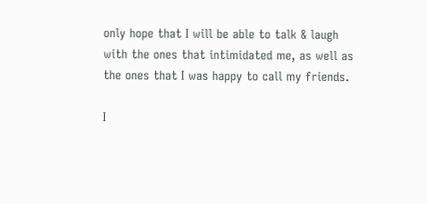only hope that I will be able to talk & laugh with the ones that intimidated me, as well as the ones that I was happy to call my friends.

I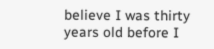believe I was thirty years old before I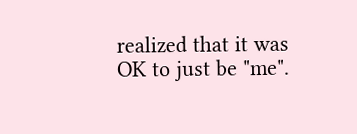realized that it was OK to just be "me".